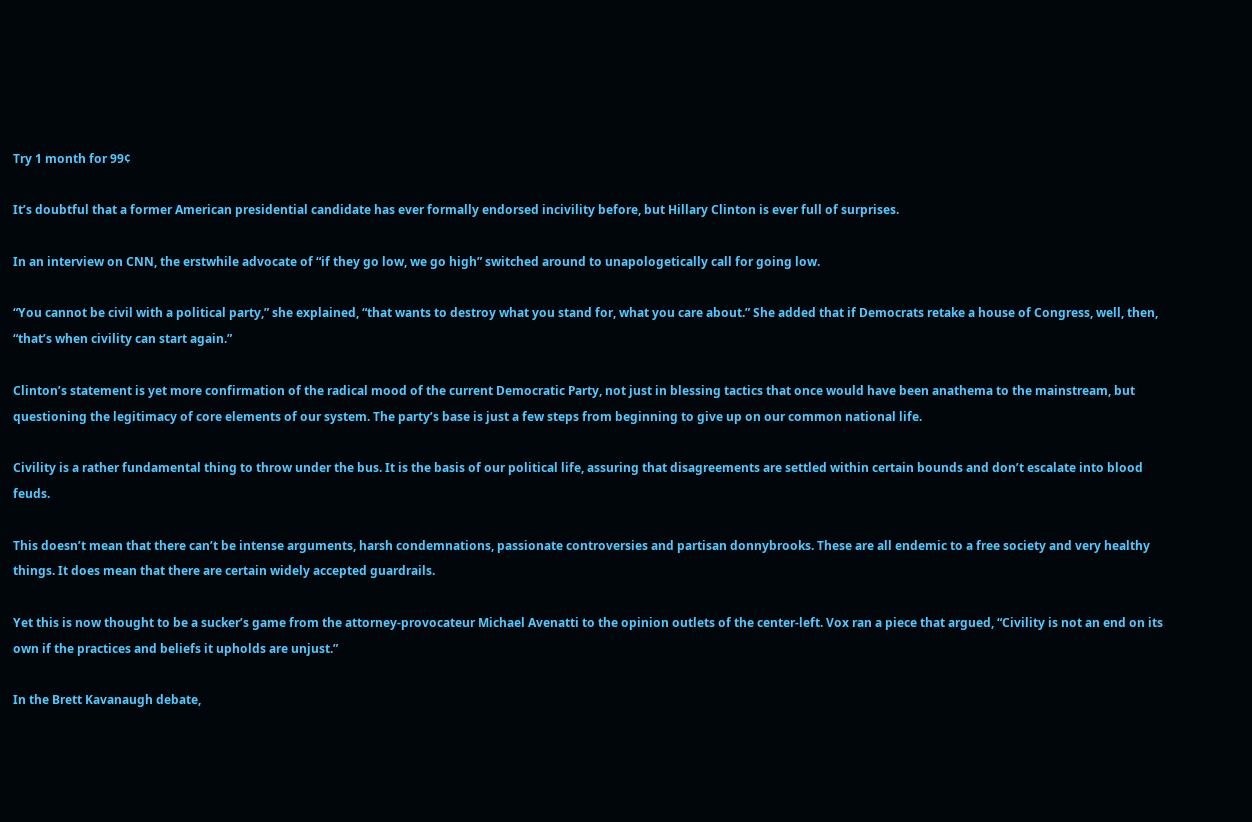Try 1 month for 99¢

It’s doubtful that a former American presidential candidate has ever formally endorsed incivility before, but Hillary Clinton is ever full of surprises.

In an interview on CNN, the erstwhile advocate of “if they go low, we go high” switched around to unapologetically call for going low.

“You cannot be civil with a political party,” she explained, “that wants to destroy what you stand for, what you care about.” She added that if Democrats retake a house of Congress, well, then, “that’s when civility can start again.”

Clinton’s statement is yet more confirmation of the radical mood of the current Democratic Party, not just in blessing tactics that once would have been anathema to the mainstream, but questioning the legitimacy of core elements of our system. The party’s base is just a few steps from beginning to give up on our common national life.

Civility is a rather fundamental thing to throw under the bus. It is the basis of our political life, assuring that disagreements are settled within certain bounds and don’t escalate into blood feuds.

This doesn’t mean that there can’t be intense arguments, harsh condemnations, passionate controversies and partisan donnybrooks. These are all endemic to a free society and very healthy things. It does mean that there are certain widely accepted guardrails.

Yet this is now thought to be a sucker’s game from the attorney-provocateur Michael Avenatti to the opinion outlets of the center-left. Vox ran a piece that argued, “Civility is not an end on its own if the practices and beliefs it upholds are unjust.”

In the Brett Kavanaugh debate,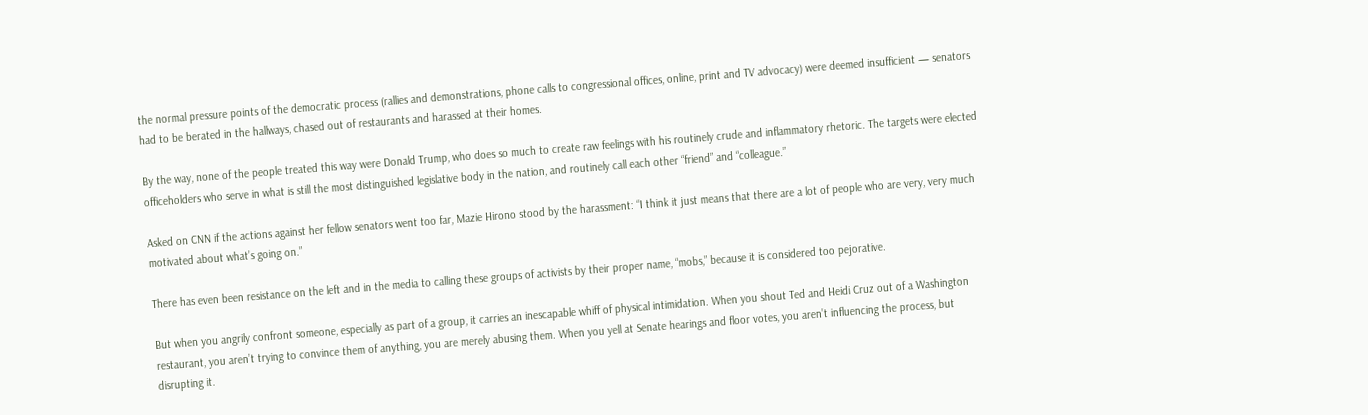the normal pressure points of the democratic process (rallies and demonstrations, phone calls to congressional offices, online, print and TV advocacy) were deemed insufficient — senators had to be berated in the hallways, chased out of restaurants and harassed at their homes.

By the way, none of the people treated this way were Donald Trump, who does so much to create raw feelings with his routinely crude and inflammatory rhetoric. The targets were elected officeholders who serve in what is still the most distinguished legislative body in the nation, and routinely call each other “friend” and “colleague.”

Asked on CNN if the actions against her fellow senators went too far, Mazie Hirono stood by the harassment: “I think it just means that there are a lot of people who are very, very much motivated about what’s going on.”

There has even been resistance on the left and in the media to calling these groups of activists by their proper name, “mobs,” because it is considered too pejorative.

But when you angrily confront someone, especially as part of a group, it carries an inescapable whiff of physical intimidation. When you shout Ted and Heidi Cruz out of a Washington restaurant, you aren’t trying to convince them of anything, you are merely abusing them. When you yell at Senate hearings and floor votes, you aren’t influencing the process, but disrupting it.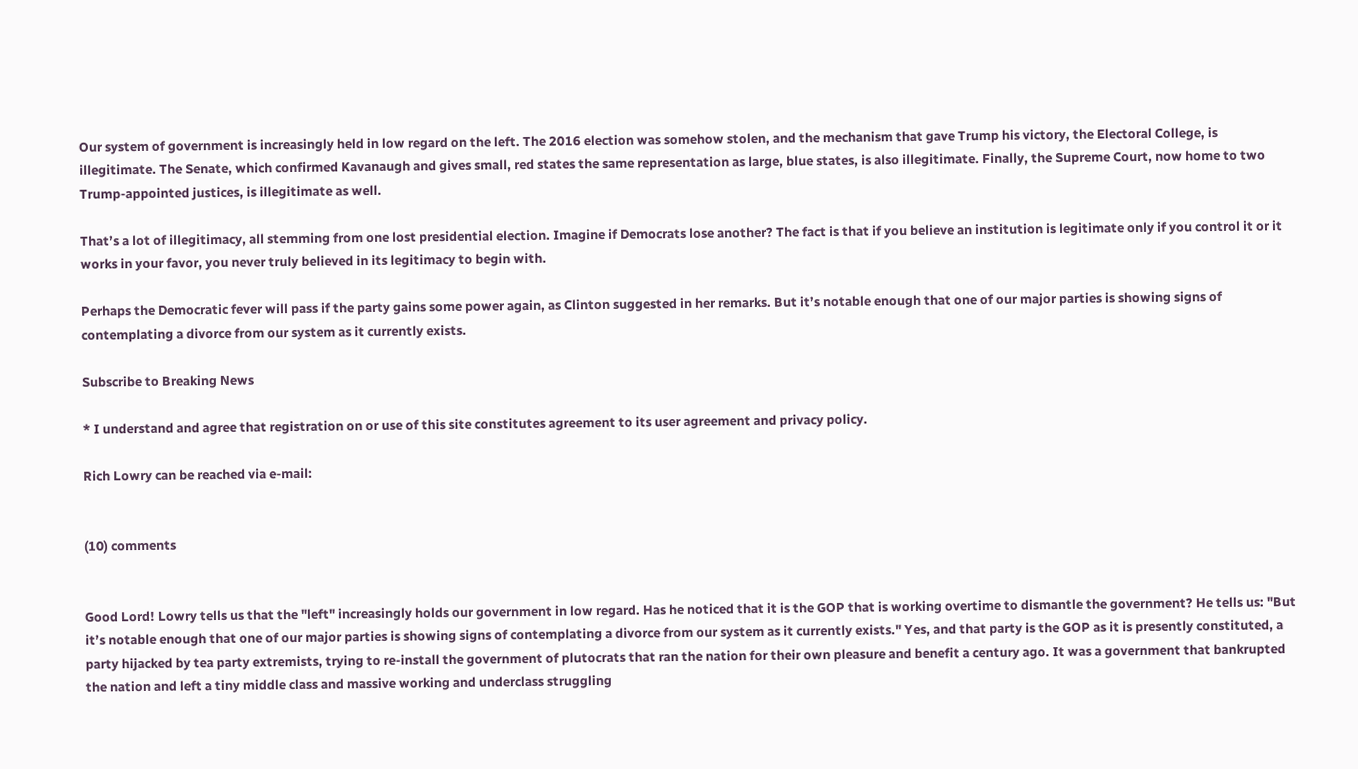Our system of government is increasingly held in low regard on the left. The 2016 election was somehow stolen, and the mechanism that gave Trump his victory, the Electoral College, is illegitimate. The Senate, which confirmed Kavanaugh and gives small, red states the same representation as large, blue states, is also illegitimate. Finally, the Supreme Court, now home to two Trump-appointed justices, is illegitimate as well.

That’s a lot of illegitimacy, all stemming from one lost presidential election. Imagine if Democrats lose another? The fact is that if you believe an institution is legitimate only if you control it or it works in your favor, you never truly believed in its legitimacy to begin with.

Perhaps the Democratic fever will pass if the party gains some power again, as Clinton suggested in her remarks. But it’s notable enough that one of our major parties is showing signs of contemplating a divorce from our system as it currently exists.

Subscribe to Breaking News

* I understand and agree that registration on or use of this site constitutes agreement to its user agreement and privacy policy.

Rich Lowry can be reached via e-mail:


(10) comments


Good Lord! Lowry tells us that the "left" increasingly holds our government in low regard. Has he noticed that it is the GOP that is working overtime to dismantle the government? He tells us: "But it’s notable enough that one of our major parties is showing signs of contemplating a divorce from our system as it currently exists." Yes, and that party is the GOP as it is presently constituted, a party hijacked by tea party extremists, trying to re-install the government of plutocrats that ran the nation for their own pleasure and benefit a century ago. It was a government that bankrupted the nation and left a tiny middle class and massive working and underclass struggling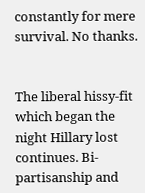constantly for mere survival. No thanks.


The liberal hissy-fit which began the night Hillary lost continues. Bi-partisanship and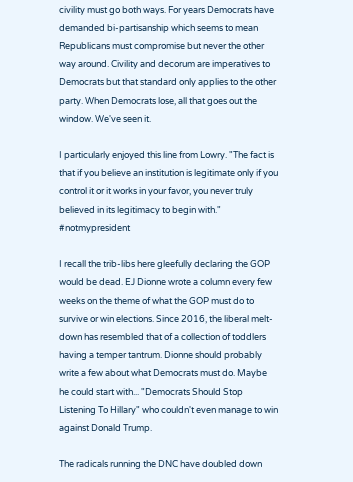civility must go both ways. For years Democrats have demanded bi-partisanship which seems to mean Republicans must compromise but never the other way around. Civility and decorum are imperatives to Democrats but that standard only applies to the other party. When Democrats lose, all that goes out the window. We've seen it.

I particularly enjoyed this line from Lowry. "The fact is that if you believe an institution is legitimate only if you control it or it works in your favor, you never truly believed in its legitimacy to begin with." #notmypresident

I recall the trib-libs here gleefully declaring the GOP would be dead. EJ Dionne wrote a column every few weeks on the theme of what the GOP must do to survive or win elections. Since 2016, the liberal melt-down has resembled that of a collection of toddlers having a temper tantrum. Dionne should probably write a few about what Democrats must do. Maybe he could start with... "Democrats Should Stop Listening To Hillary" who couldn't even manage to win against Donald Trump.

The radicals running the DNC have doubled down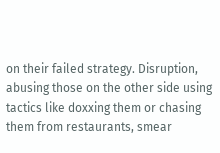on their failed strategy. Disruption, abusing those on the other side using tactics like doxxing them or chasing them from restaurants, smear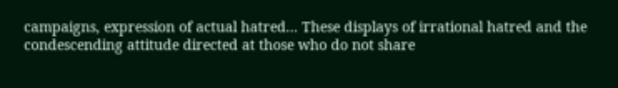campaigns, expression of actual hatred... These displays of irrational hatred and the condescending attitude directed at those who do not share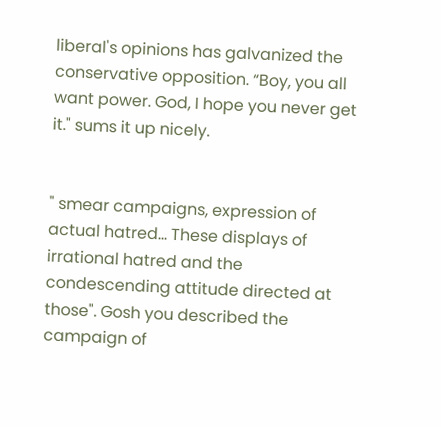liberal's opinions has galvanized the conservative opposition. “Boy, you all want power. God, I hope you never get it." sums it up nicely.


" smear campaigns, expression of actual hatred... These displays of irrational hatred and the condescending attitude directed at those". Gosh you described the campaign of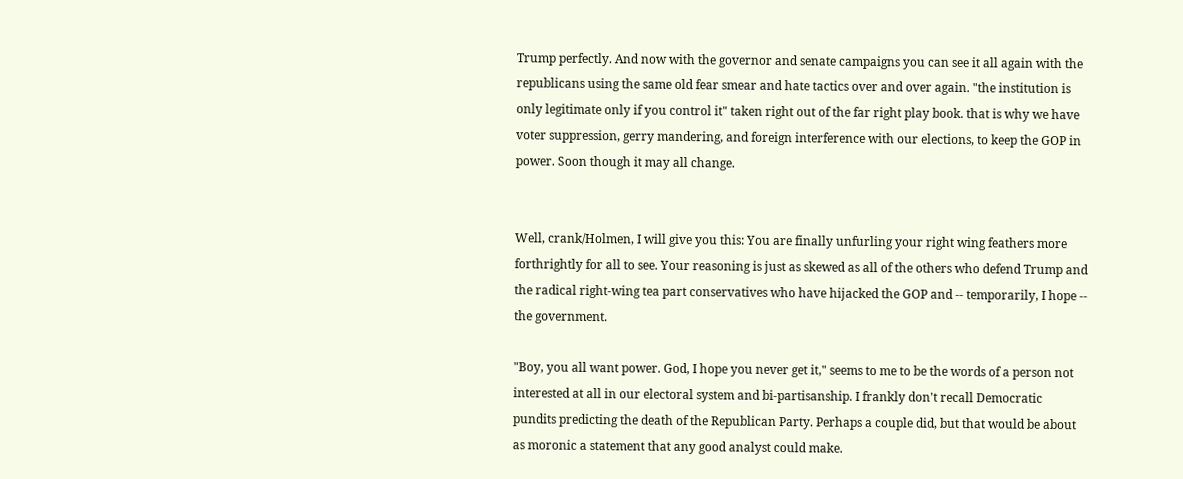Trump perfectly. And now with the governor and senate campaigns you can see it all again with the republicans using the same old fear smear and hate tactics over and over again. "the institution is only legitimate only if you control it" taken right out of the far right play book. that is why we have voter suppression, gerry mandering, and foreign interference with our elections, to keep the GOP in power. Soon though it may all change.


Well, crank/Holmen, I will give you this: You are finally unfurling your right wing feathers more forthrightly for all to see. Your reasoning is just as skewed as all of the others who defend Trump and the radical right-wing tea part conservatives who have hijacked the GOP and -- temporarily, I hope -- the government.

"Boy, you all want power. God, I hope you never get it," seems to me to be the words of a person not interested at all in our electoral system and bi-partisanship. I frankly don't recall Democratic pundits predicting the death of the Republican Party. Perhaps a couple did, but that would be about as moronic a statement that any good analyst could make.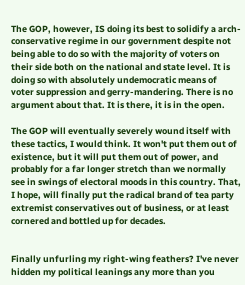The GOP, however, IS doing its best to solidify a arch-conservative regime in our government despite not being able to do so with the majority of voters on their side both on the national and state level. It is doing so with absolutely undemocratic means of voter suppression and gerry-mandering. There is no argument about that. It is there, it is in the open.

The GOP will eventually severely wound itself with these tactics, I would think. It won't put them out of existence, but it will put them out of power, and probably for a far longer stretch than we normally see in swings of electoral moods in this country. That, I hope, will finally put the radical brand of tea party extremist conservatives out of business, or at least cornered and bottled up for decades.


Finally unfurling my right-wing feathers? I've never hidden my political leanings any more than you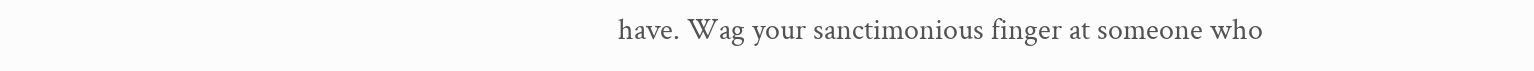have. Wag your sanctimonious finger at someone who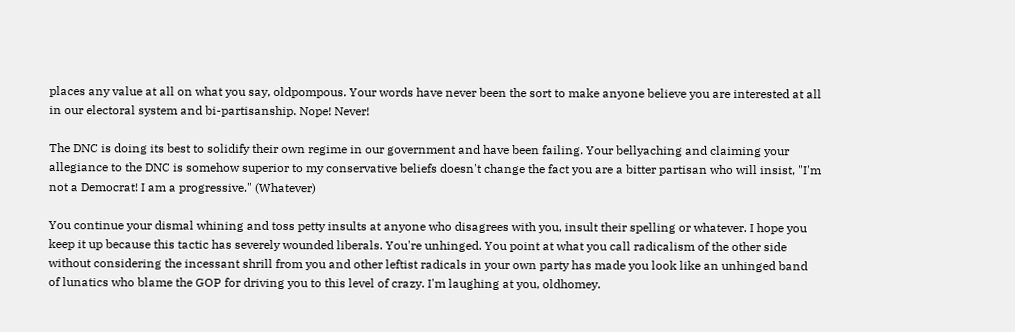places any value at all on what you say, oldpompous. Your words have never been the sort to make anyone believe you are interested at all in our electoral system and bi-partisanship. Nope! Never!

The DNC is doing its best to solidify their own regime in our government and have been failing. Your bellyaching and claiming your allegiance to the DNC is somehow superior to my conservative beliefs doesn't change the fact you are a bitter partisan who will insist, "I'm not a Democrat! I am a progressive." (Whatever)

You continue your dismal whining and toss petty insults at anyone who disagrees with you, insult their spelling or whatever. I hope you keep it up because this tactic has severely wounded liberals. You're unhinged. You point at what you call radicalism of the other side without considering the incessant shrill from you and other leftist radicals in your own party has made you look like an unhinged band of lunatics who blame the GOP for driving you to this level of crazy. I'm laughing at you, oldhomey.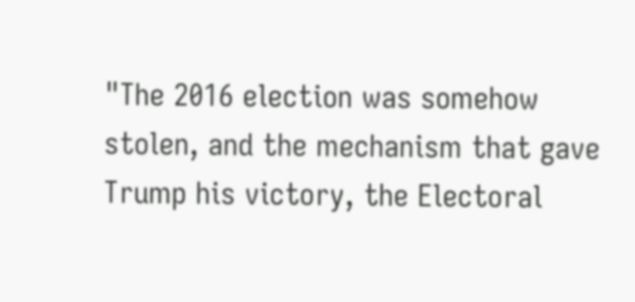"The 2016 election was somehow stolen, and the mechanism that gave Trump his victory, the Electoral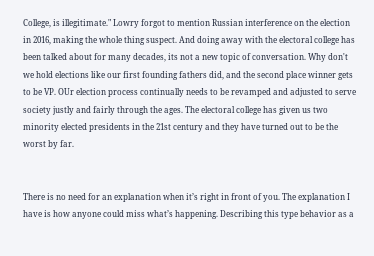College, is illegitimate." Lowry forgot to mention Russian interference on the election in 2016, making the whole thing suspect. And doing away with the electoral college has been talked about for many decades, its not a new topic of conversation. Why don't we hold elections like our first founding fathers did, and the second place winner gets to be VP. OUr election process continually needs to be revamped and adjusted to serve society justly and fairly through the ages. The electoral college has given us two minority elected presidents in the 21st century and they have turned out to be the worst by far.


There is no need for an explanation when it’s right in front of you. The explanation I have is how anyone could miss what’s happening. Describing this type behavior as a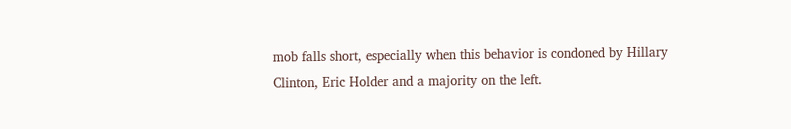mob falls short, especially when this behavior is condoned by Hillary Clinton, Eric Holder and a majority on the left.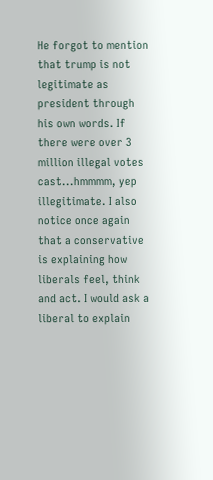He forgot to mention that trump is not legitimate as president through his own words. If there were over 3 million illegal votes cast...hmmmm, yep illegitimate. I also notice once again that a conservative is explaining how liberals feel, think and act. I would ask a liberal to explain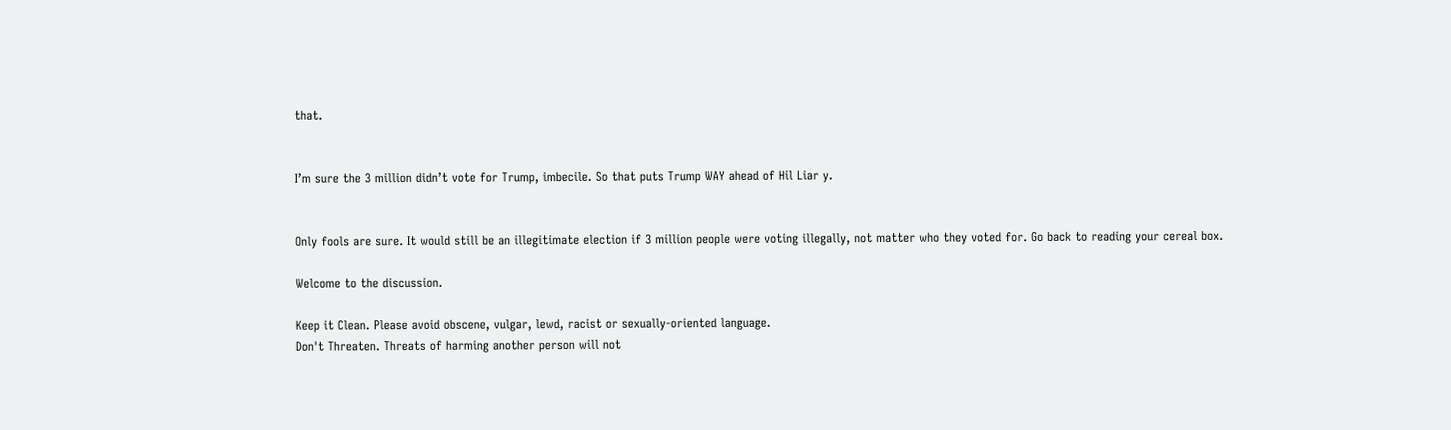that.


I’m sure the 3 million didn’t vote for Trump, imbecile. So that puts Trump WAY ahead of Hil Liar y.


Only fools are sure. It would still be an illegitimate election if 3 million people were voting illegally, not matter who they voted for. Go back to reading your cereal box.

Welcome to the discussion.

Keep it Clean. Please avoid obscene, vulgar, lewd, racist or sexually-oriented language.
Don't Threaten. Threats of harming another person will not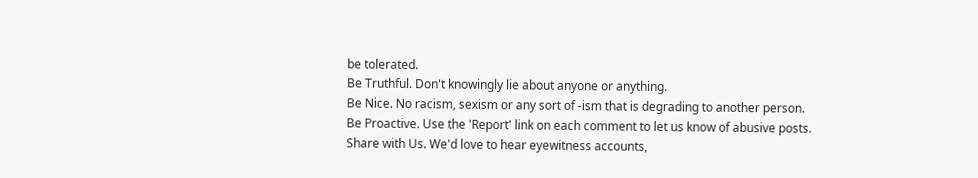be tolerated.
Be Truthful. Don't knowingly lie about anyone or anything.
Be Nice. No racism, sexism or any sort of -ism that is degrading to another person.
Be Proactive. Use the 'Report' link on each comment to let us know of abusive posts.
Share with Us. We'd love to hear eyewitness accounts,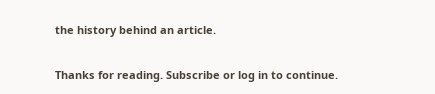the history behind an article.

Thanks for reading. Subscribe or log in to continue.